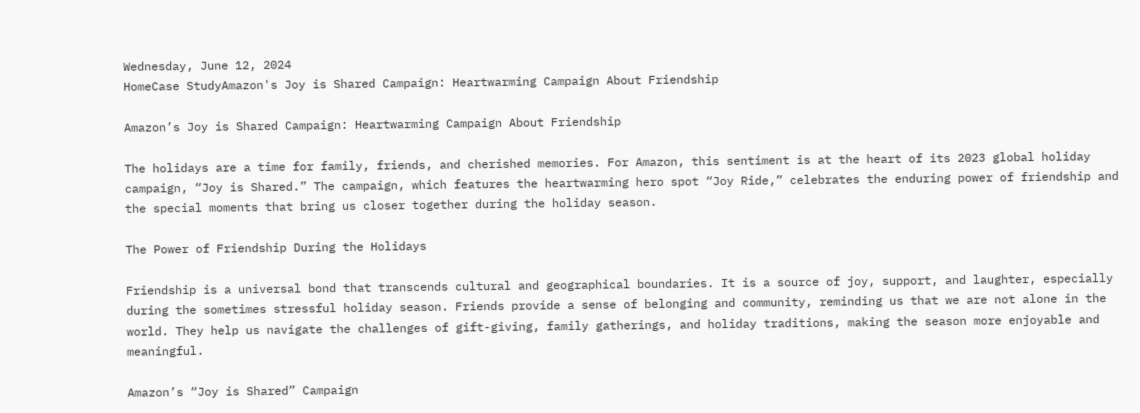Wednesday, June 12, 2024
HomeCase StudyAmazon's Joy is Shared Campaign: Heartwarming Campaign About Friendship

Amazon’s Joy is Shared Campaign: Heartwarming Campaign About Friendship

The holidays are a time for family, friends, and cherished memories. For Amazon, this sentiment is at the heart of its 2023 global holiday campaign, “Joy is Shared.” The campaign, which features the heartwarming hero spot “Joy Ride,” celebrates the enduring power of friendship and the special moments that bring us closer together during the holiday season.

The Power of Friendship During the Holidays

Friendship is a universal bond that transcends cultural and geographical boundaries. It is a source of joy, support, and laughter, especially during the sometimes stressful holiday season. Friends provide a sense of belonging and community, reminding us that we are not alone in the world. They help us navigate the challenges of gift-giving, family gatherings, and holiday traditions, making the season more enjoyable and meaningful.

Amazon’s “Joy is Shared” Campaign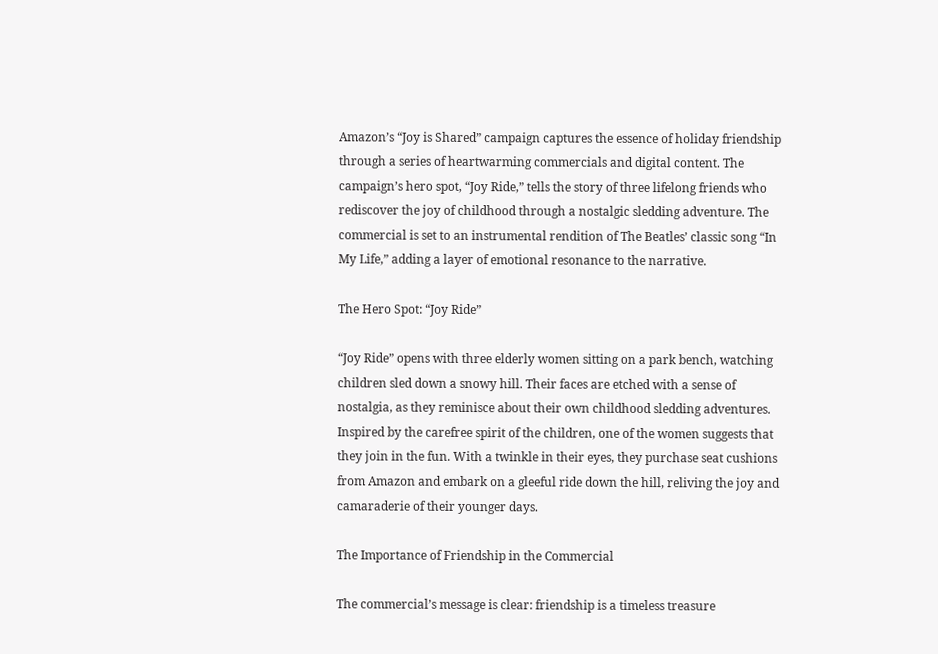Amazon’s “Joy is Shared” campaign captures the essence of holiday friendship through a series of heartwarming commercials and digital content. The campaign’s hero spot, “Joy Ride,” tells the story of three lifelong friends who rediscover the joy of childhood through a nostalgic sledding adventure. The commercial is set to an instrumental rendition of The Beatles’ classic song “In My Life,” adding a layer of emotional resonance to the narrative.

The Hero Spot: “Joy Ride”

“Joy Ride” opens with three elderly women sitting on a park bench, watching children sled down a snowy hill. Their faces are etched with a sense of nostalgia, as they reminisce about their own childhood sledding adventures. Inspired by the carefree spirit of the children, one of the women suggests that they join in the fun. With a twinkle in their eyes, they purchase seat cushions from Amazon and embark on a gleeful ride down the hill, reliving the joy and camaraderie of their younger days.

The Importance of Friendship in the Commercial

The commercial’s message is clear: friendship is a timeless treasure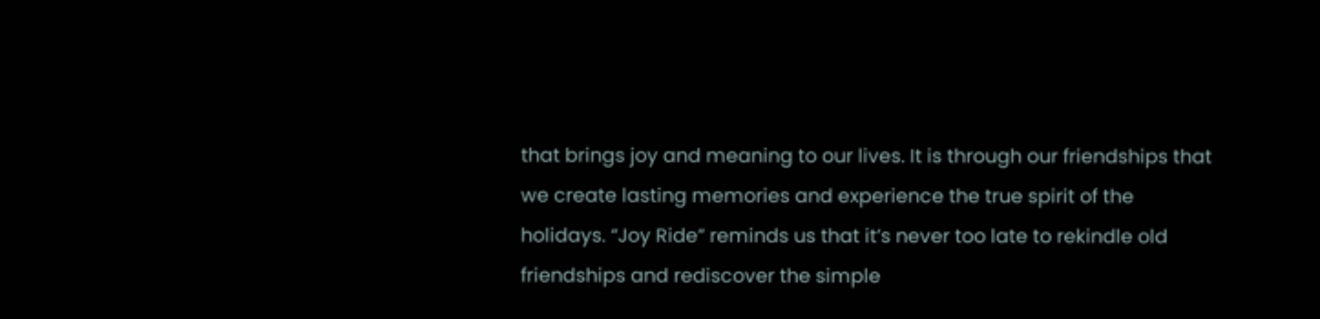that brings joy and meaning to our lives. It is through our friendships that we create lasting memories and experience the true spirit of the holidays. “Joy Ride” reminds us that it’s never too late to rekindle old friendships and rediscover the simple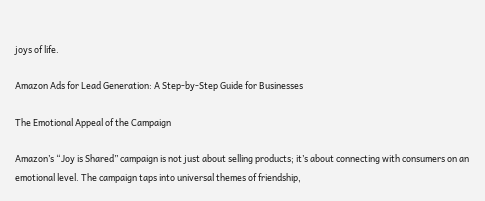joys of life.

Amazon Ads for Lead Generation: A Step-by-Step Guide for Businesses

The Emotional Appeal of the Campaign

Amazon’s “Joy is Shared” campaign is not just about selling products; it’s about connecting with consumers on an emotional level. The campaign taps into universal themes of friendship,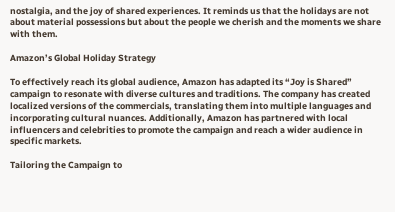nostalgia, and the joy of shared experiences. It reminds us that the holidays are not about material possessions but about the people we cherish and the moments we share with them.

Amazon’s Global Holiday Strategy

To effectively reach its global audience, Amazon has adapted its “Joy is Shared” campaign to resonate with diverse cultures and traditions. The company has created localized versions of the commercials, translating them into multiple languages and incorporating cultural nuances. Additionally, Amazon has partnered with local influencers and celebrities to promote the campaign and reach a wider audience in specific markets.

Tailoring the Campaign to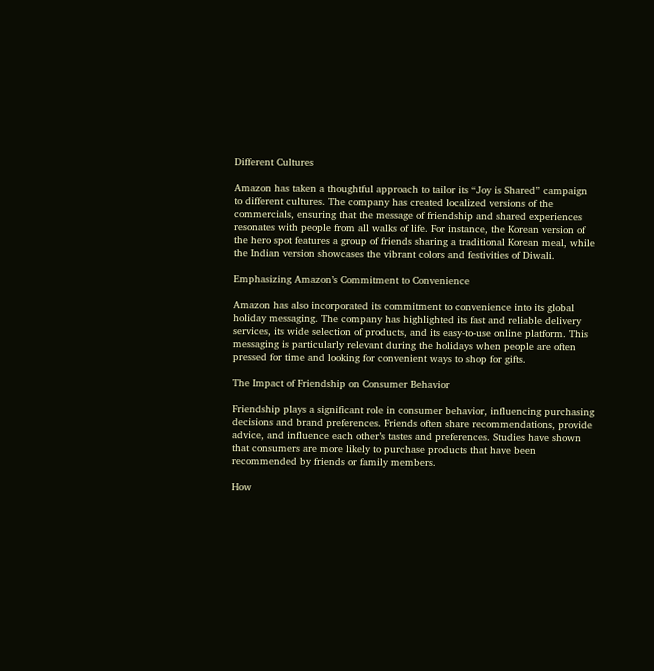Different Cultures

Amazon has taken a thoughtful approach to tailor its “Joy is Shared” campaign to different cultures. The company has created localized versions of the commercials, ensuring that the message of friendship and shared experiences resonates with people from all walks of life. For instance, the Korean version of the hero spot features a group of friends sharing a traditional Korean meal, while the Indian version showcases the vibrant colors and festivities of Diwali.

Emphasizing Amazon’s Commitment to Convenience

Amazon has also incorporated its commitment to convenience into its global holiday messaging. The company has highlighted its fast and reliable delivery services, its wide selection of products, and its easy-to-use online platform. This messaging is particularly relevant during the holidays when people are often pressed for time and looking for convenient ways to shop for gifts.

The Impact of Friendship on Consumer Behavior

Friendship plays a significant role in consumer behavior, influencing purchasing decisions and brand preferences. Friends often share recommendations, provide advice, and influence each other’s tastes and preferences. Studies have shown that consumers are more likely to purchase products that have been recommended by friends or family members.

How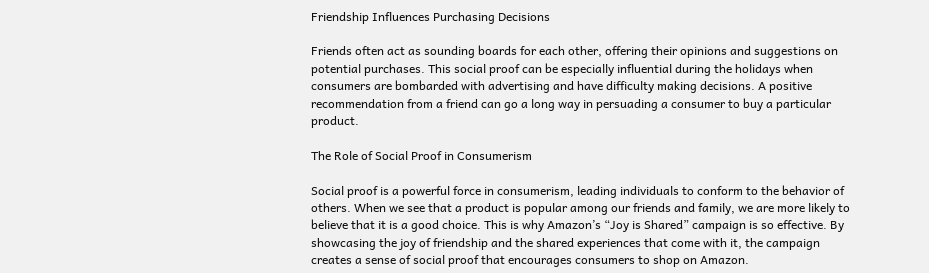Friendship Influences Purchasing Decisions

Friends often act as sounding boards for each other, offering their opinions and suggestions on potential purchases. This social proof can be especially influential during the holidays when consumers are bombarded with advertising and have difficulty making decisions. A positive recommendation from a friend can go a long way in persuading a consumer to buy a particular product.

The Role of Social Proof in Consumerism

Social proof is a powerful force in consumerism, leading individuals to conform to the behavior of others. When we see that a product is popular among our friends and family, we are more likely to believe that it is a good choice. This is why Amazon’s “Joy is Shared” campaign is so effective. By showcasing the joy of friendship and the shared experiences that come with it, the campaign creates a sense of social proof that encourages consumers to shop on Amazon.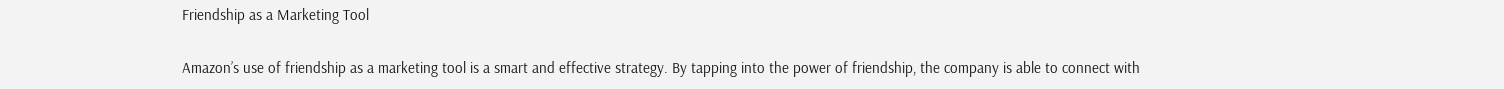Friendship as a Marketing Tool

Amazon’s use of friendship as a marketing tool is a smart and effective strategy. By tapping into the power of friendship, the company is able to connect with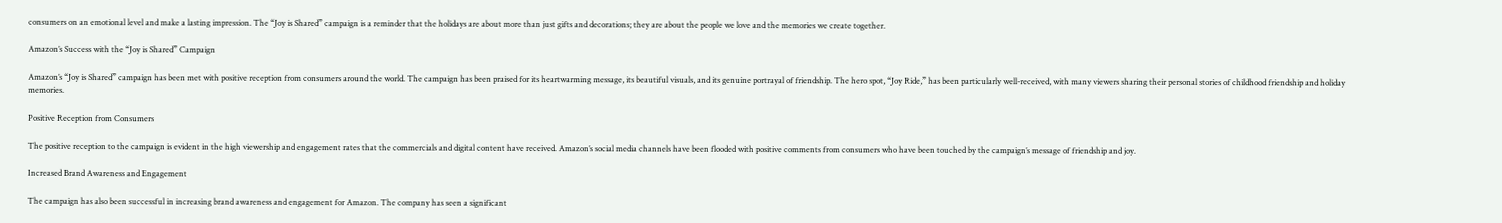consumers on an emotional level and make a lasting impression. The “Joy is Shared” campaign is a reminder that the holidays are about more than just gifts and decorations; they are about the people we love and the memories we create together.

Amazon’s Success with the “Joy is Shared” Campaign

Amazon’s “Joy is Shared” campaign has been met with positive reception from consumers around the world. The campaign has been praised for its heartwarming message, its beautiful visuals, and its genuine portrayal of friendship. The hero spot, “Joy Ride,” has been particularly well-received, with many viewers sharing their personal stories of childhood friendship and holiday memories.

Positive Reception from Consumers

The positive reception to the campaign is evident in the high viewership and engagement rates that the commercials and digital content have received. Amazon’s social media channels have been flooded with positive comments from consumers who have been touched by the campaign’s message of friendship and joy.

Increased Brand Awareness and Engagement

The campaign has also been successful in increasing brand awareness and engagement for Amazon. The company has seen a significant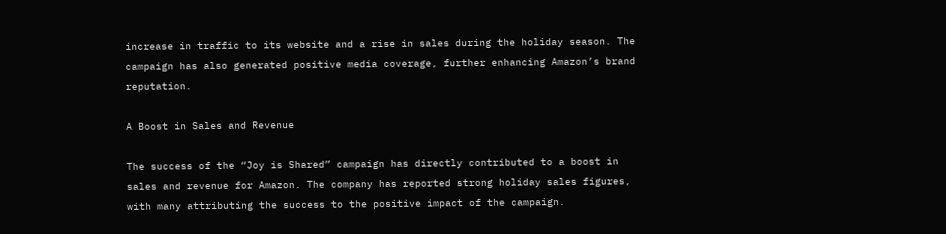increase in traffic to its website and a rise in sales during the holiday season. The campaign has also generated positive media coverage, further enhancing Amazon’s brand reputation.

A Boost in Sales and Revenue

The success of the “Joy is Shared” campaign has directly contributed to a boost in sales and revenue for Amazon. The company has reported strong holiday sales figures, with many attributing the success to the positive impact of the campaign.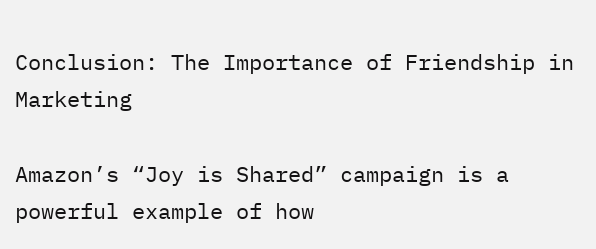Conclusion: The Importance of Friendship in Marketing

Amazon’s “Joy is Shared” campaign is a powerful example of how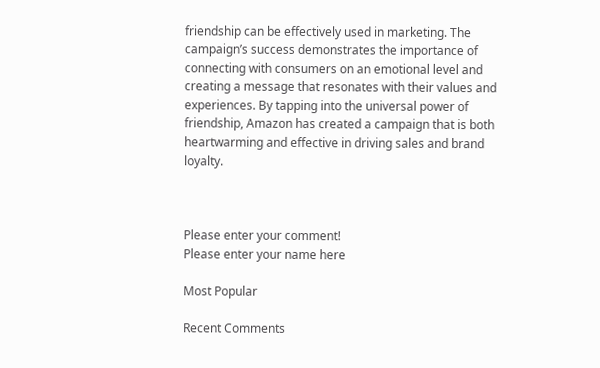friendship can be effectively used in marketing. The campaign’s success demonstrates the importance of connecting with consumers on an emotional level and creating a message that resonates with their values and experiences. By tapping into the universal power of friendship, Amazon has created a campaign that is both heartwarming and effective in driving sales and brand loyalty.



Please enter your comment!
Please enter your name here

Most Popular

Recent Comments